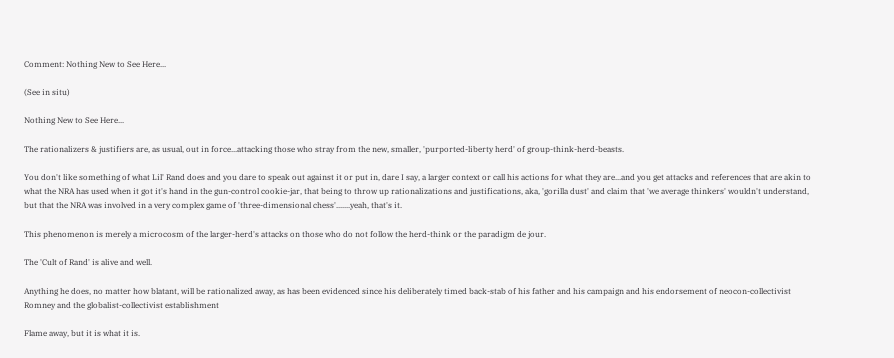Comment: Nothing New to See Here...

(See in situ)

Nothing New to See Here...

The rationalizers & justifiers are, as usual, out in force...attacking those who stray from the new, smaller, 'purported-liberty herd' of group-think-herd-beasts.

You don't like something of what Lil' Rand does and you dare to speak out against it or put in, dare I say, a larger context or call his actions for what they are...and you get attacks and references that are akin to what the NRA has used when it got it's hand in the gun-control cookie-jar, that being to throw up rationalizations and justifications, aka, 'gorilla dust' and claim that 'we average thinkers' wouldn't understand, but that the NRA was involved in a very complex game of 'three-dimensional chess'.......yeah, that's it.

This phenomenon is merely a microcosm of the larger-herd's attacks on those who do not follow the herd-think or the paradigm de jour.

The 'Cult of Rand' is alive and well.

Anything he does, no matter how blatant, will be rationalized away, as has been evidenced since his deliberately timed back-stab of his father and his campaign and his endorsement of neocon-collectivist Romney and the globalist-collectivist establishment

Flame away, but it is what it is.